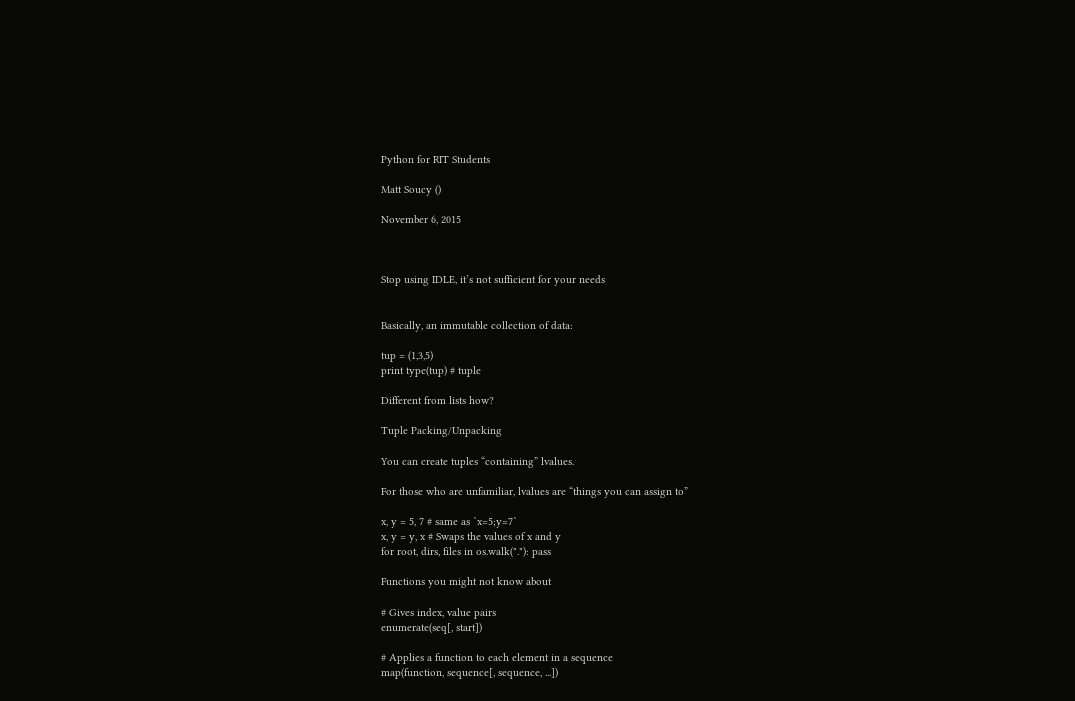Python for RIT Students

Matt Soucy ()

November 6, 2015



Stop using IDLE, it’s not sufficient for your needs


Basically, an immutable collection of data:

tup = (1,3,5)
print type(tup) # tuple

Different from lists how?

Tuple Packing/Unpacking

You can create tuples “containing” lvalues.

For those who are unfamiliar, lvalues are “things you can assign to”

x, y = 5, 7 # same as `x=5;y=7`
x, y = y, x # Swaps the values of x and y
for root, dirs, files in os.walk("."): pass

Functions you might not know about

# Gives index, value pairs
enumerate(seq[, start])

# Applies a function to each element in a sequence
map(function, sequence[, sequence, ...])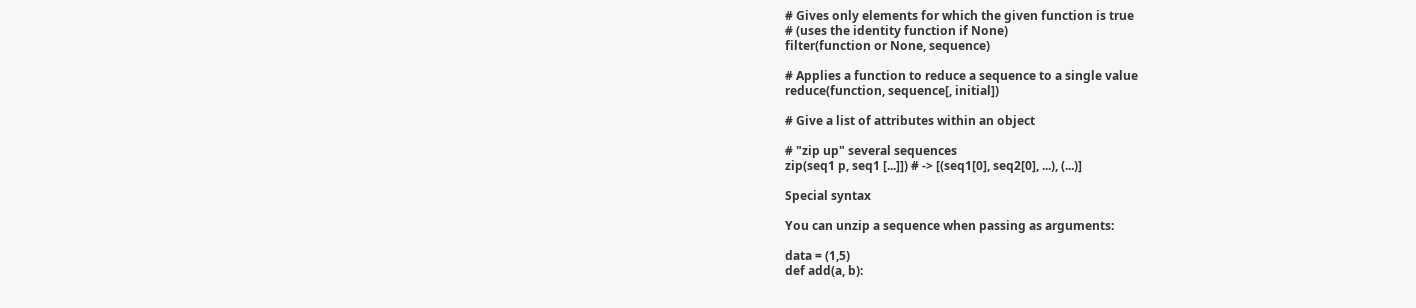# Gives only elements for which the given function is true
# (uses the identity function if None)
filter(function or None, sequence)

# Applies a function to reduce a sequence to a single value
reduce(function, sequence[, initial])

# Give a list of attributes within an object

# "zip up" several sequences
zip(seq1 p, seq1 [...]]) # -> [(seq1[0], seq2[0], ...), (...)]

Special syntax

You can unzip a sequence when passing as arguments:

data = (1,5)
def add(a, b):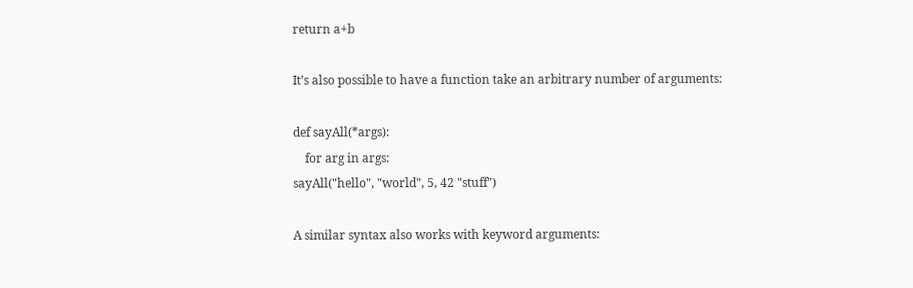return a+b

It’s also possible to have a function take an arbitrary number of arguments:

def sayAll(*args):
    for arg in args:
sayAll("hello", "world", 5, 42 "stuff")

A similar syntax also works with keyword arguments: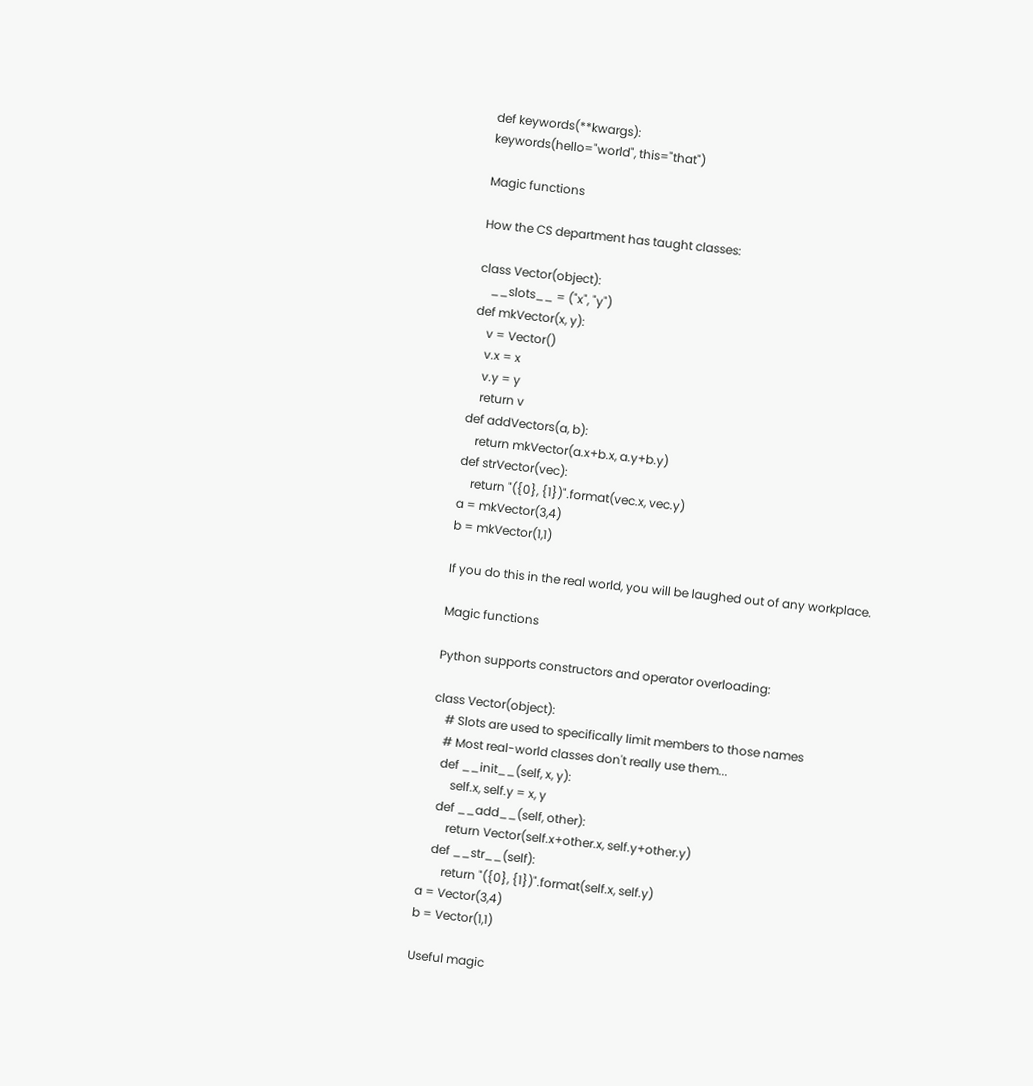def keywords(**kwargs):
keywords(hello="world", this="that")

Magic functions

How the CS department has taught classes:

class Vector(object):
    __slots__ = ("x", "y")
def mkVector(x, y):
    v = Vector()
    v.x = x
    v.y = y
    return v
def addVectors(a, b):
    return mkVector(a.x+b.x, a.y+b.y)
def strVector(vec):
    return "({0}, {1})".format(vec.x, vec.y)
a = mkVector(3,4)
b = mkVector(1,1)

If you do this in the real world, you will be laughed out of any workplace.

Magic functions

Python supports constructors and operator overloading:

class Vector(object):
    # Slots are used to specifically limit members to those names
    # Most real-world classes don't really use them...
    def __init__(self, x, y):
        self.x, self.y = x, y
    def __add__(self, other):
        return Vector(self.x+other.x, self.y+other.y)
    def __str__(self):
        return "({0}, {1})".format(self.x, self.y)
a = Vector(3,4)
b = Vector(1,1)

Useful magic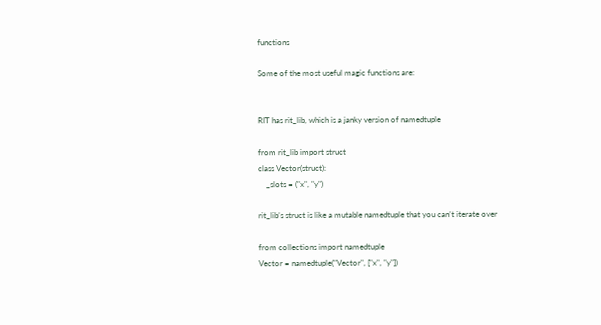functions

Some of the most useful magic functions are:


RIT has rit_lib, which is a janky version of namedtuple

from rit_lib import struct
class Vector(struct):
    _slots = ("x", "y")

rit_lib’s struct is like a mutable namedtuple that you can’t iterate over

from collections import namedtuple
Vector = namedtuple("Vector", ["x", "y"])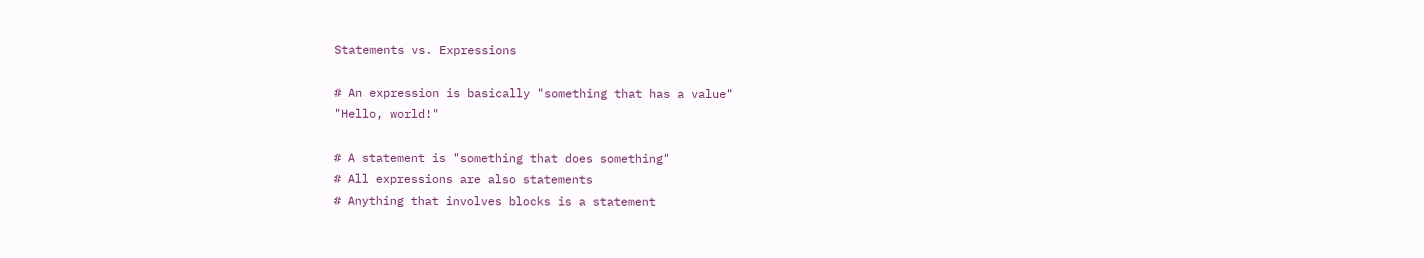Statements vs. Expressions

# An expression is basically "something that has a value"
"Hello, world!"

# A statement is "something that does something"
# All expressions are also statements
# Anything that involves blocks is a statement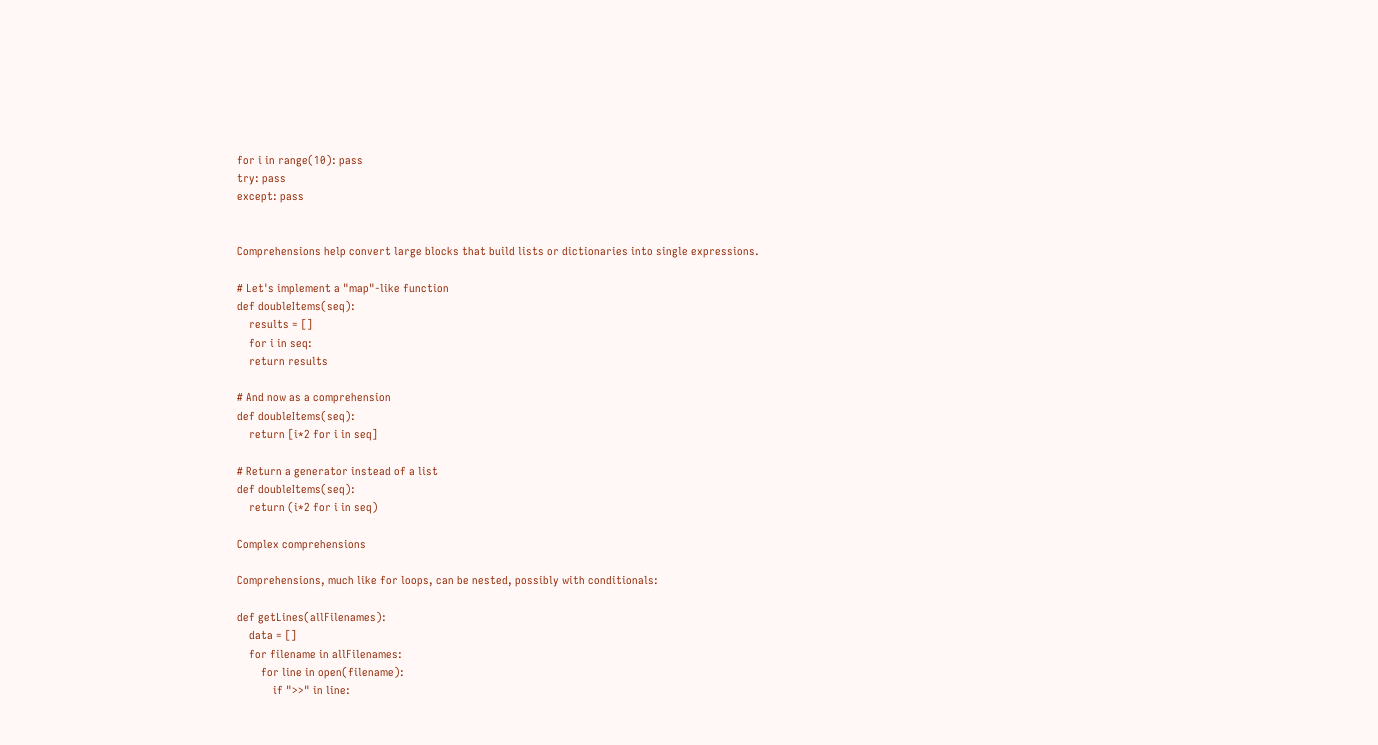for i in range(10): pass
try: pass
except: pass


Comprehensions help convert large blocks that build lists or dictionaries into single expressions.

# Let's implement a "map"-like function
def doubleItems(seq):
    results = []
    for i in seq:
    return results

# And now as a comprehension
def doubleItems(seq):
    return [i*2 for i in seq]

# Return a generator instead of a list
def doubleItems(seq):
    return (i*2 for i in seq)

Complex comprehensions

Comprehensions, much like for loops, can be nested, possibly with conditionals:

def getLines(allFilenames):
    data = []
    for filename in allFilenames:
        for line in open(filename):
            if ">>" in line: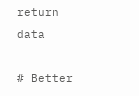return data

# Better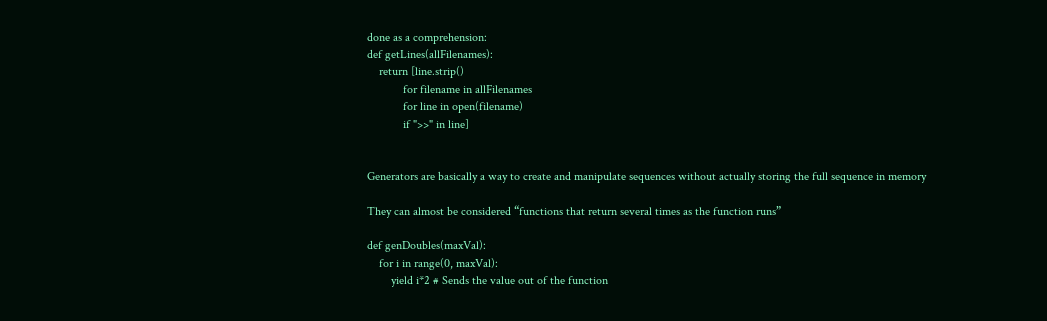done as a comprehension:
def getLines(allFilenames):
    return [line.strip()
            for filename in allFilenames
            for line in open(filename)
            if ">>" in line]


Generators are basically a way to create and manipulate sequences without actually storing the full sequence in memory

They can almost be considered “functions that return several times as the function runs”

def genDoubles(maxVal):
    for i in range(0, maxVal):
        yield i*2 # Sends the value out of the function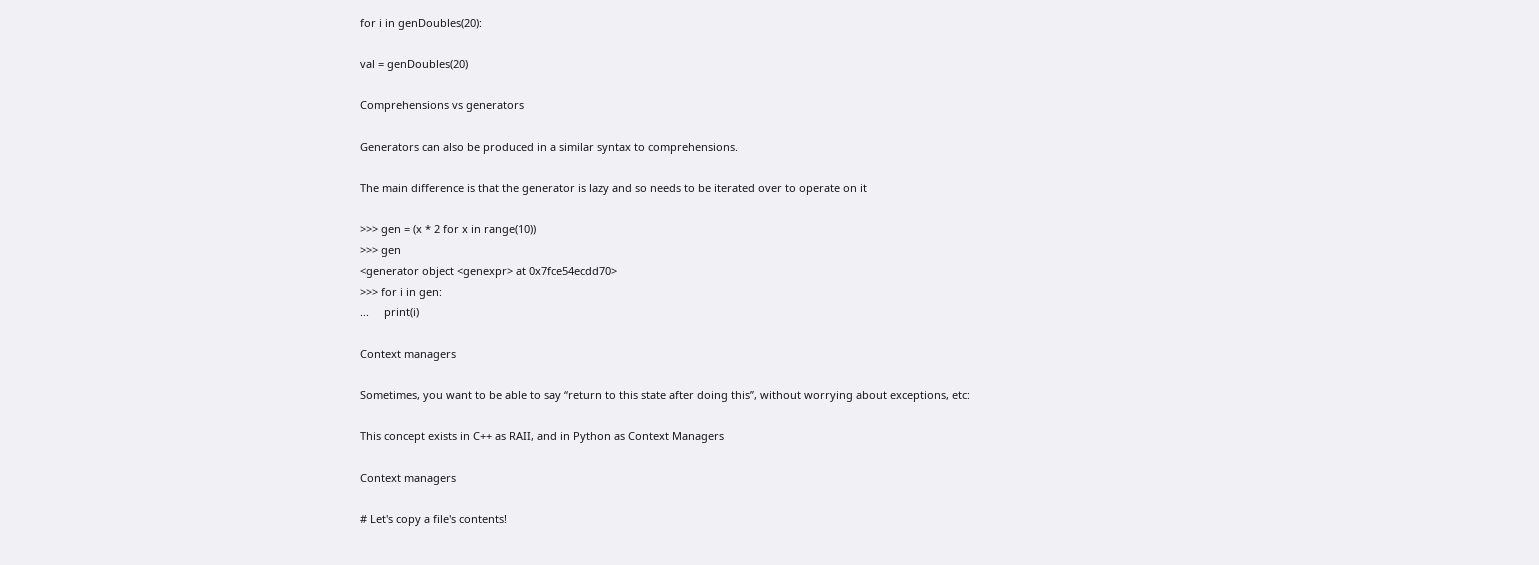for i in genDoubles(20):

val = genDoubles(20)

Comprehensions vs generators

Generators can also be produced in a similar syntax to comprehensions.

The main difference is that the generator is lazy and so needs to be iterated over to operate on it

>>> gen = (x * 2 for x in range(10))
>>> gen
<generator object <genexpr> at 0x7fce54ecdd70>
>>> for i in gen:
...     print(i)

Context managers

Sometimes, you want to be able to say “return to this state after doing this”, without worrying about exceptions, etc:

This concept exists in C++ as RAII, and in Python as Context Managers

Context managers

# Let's copy a file's contents!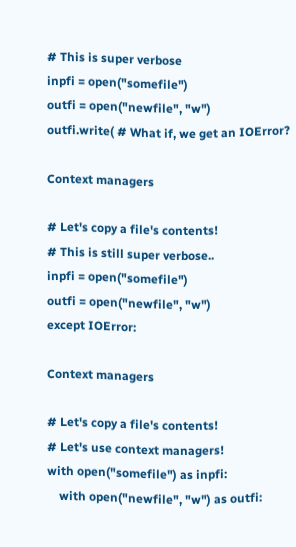# This is super verbose
inpfi = open("somefile")
outfi = open("newfile", "w")
outfi.write( # What if, we get an IOError?

Context managers

# Let's copy a file's contents!
# This is still super verbose..
inpfi = open("somefile")
outfi = open("newfile", "w")
except IOError:

Context managers

# Let's copy a file's contents!
# Let's use context managers!
with open("somefile") as inpfi:
    with open("newfile", "w") as outfi: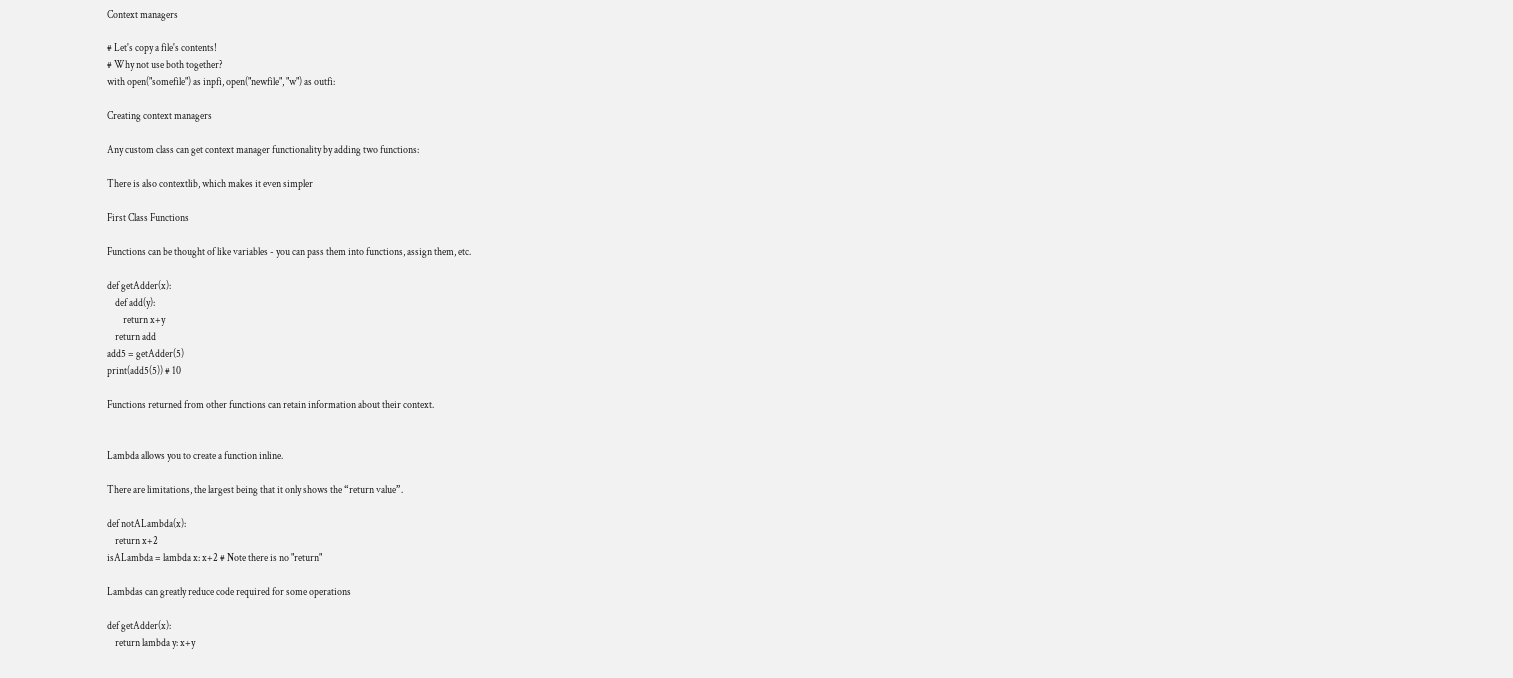Context managers

# Let's copy a file's contents!
# Why not use both together?
with open("somefile") as inpfi, open("newfile", "w") as outfi:

Creating context managers

Any custom class can get context manager functionality by adding two functions:

There is also contextlib, which makes it even simpler

First Class Functions

Functions can be thought of like variables - you can pass them into functions, assign them, etc.

def getAdder(x):
    def add(y):
        return x+y
    return add
add5 = getAdder(5)
print(add5(5)) # 10

Functions returned from other functions can retain information about their context.


Lambda allows you to create a function inline.

There are limitations, the largest being that it only shows the “return value”.

def notALambda(x):
    return x+2
isALambda = lambda x: x+2 # Note there is no "return"

Lambdas can greatly reduce code required for some operations

def getAdder(x):
    return lambda y: x+y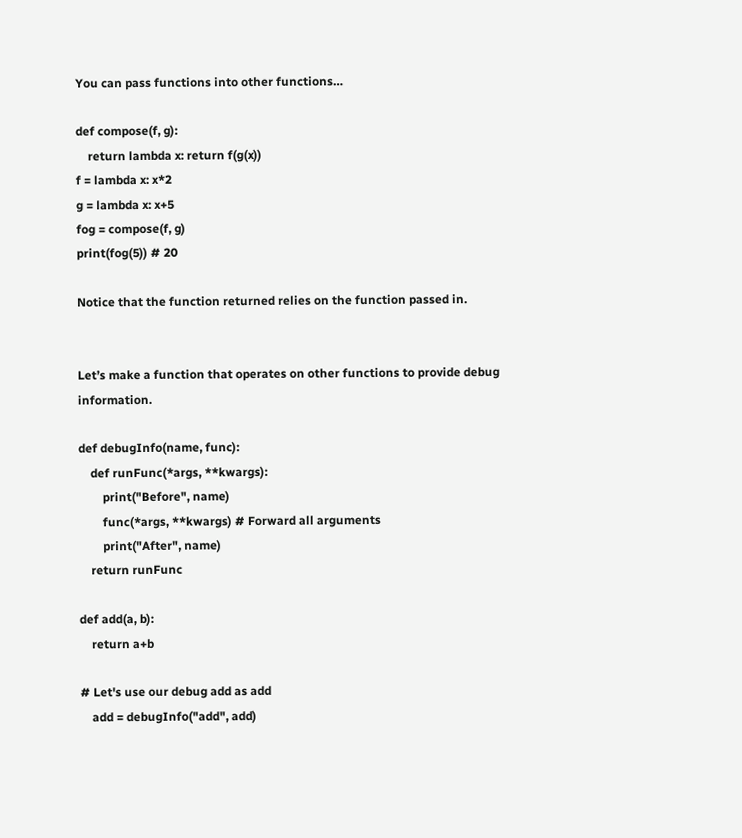You can pass functions into other functions…

def compose(f, g):
    return lambda x: return f(g(x))
f = lambda x: x*2
g = lambda x: x+5
fog = compose(f, g)
print(fog(5)) # 20

Notice that the function returned relies on the function passed in.


Let’s make a function that operates on other functions to provide debug information.

def debugInfo(name, func):
    def runFunc(*args, **kwargs):
        print("Before", name)
        func(*args, **kwargs) # Forward all arguments
        print("After", name)
    return runFunc

def add(a, b):
    return a+b

# Let's use our debug add as add
    add = debugInfo("add", add)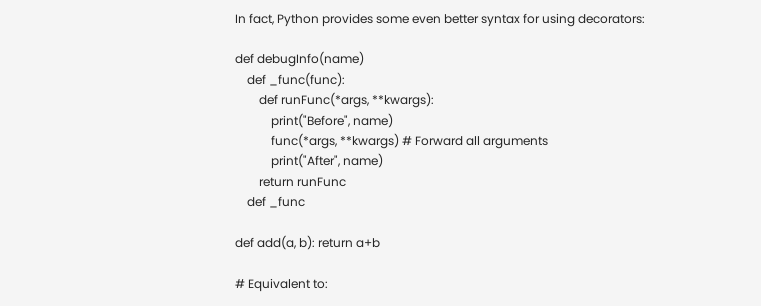In fact, Python provides some even better syntax for using decorators:

def debugInfo(name)
    def _func(func):
        def runFunc(*args, **kwargs):
            print("Before", name)
            func(*args, **kwargs) # Forward all arguments
            print("After", name)
        return runFunc
    def _func

def add(a, b): return a+b

# Equivalent to: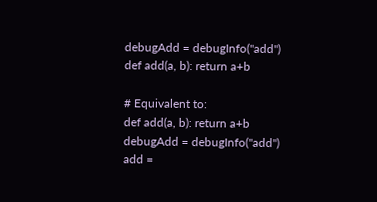debugAdd = debugInfo("add")
def add(a, b): return a+b

# Equivalent to:
def add(a, b): return a+b
debugAdd = debugInfo("add")
add =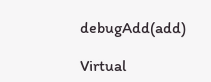debugAdd(add)

Virtual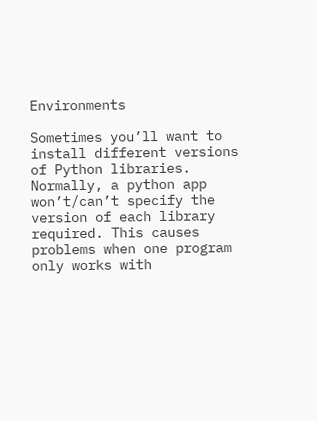Environments

Sometimes you’ll want to install different versions of Python libraries. Normally, a python app won’t/can’t specify the version of each library required. This causes problems when one program only works with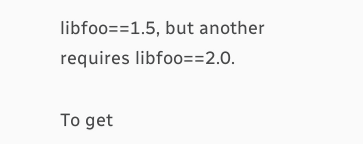libfoo==1.5, but another requires libfoo==2.0.

To get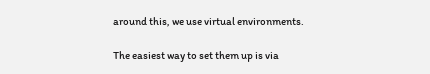around this, we use virtual environments.

The easiest way to set them up is via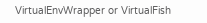VirtualEnvWrapper or VirtualFish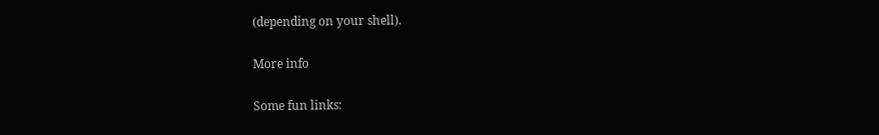(depending on your shell).

More info

Some fun links: